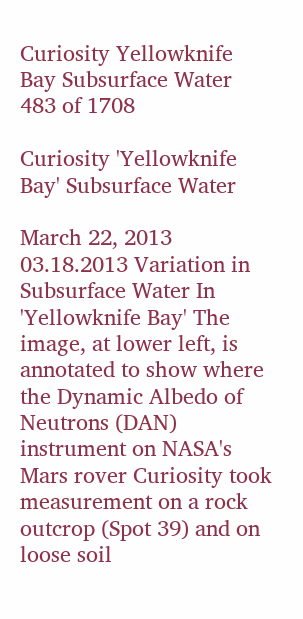Curiosity Yellowknife Bay Subsurface Water
483 of 1708

Curiosity 'Yellowknife Bay' Subsurface Water

March 22, 2013
03.18.2013 Variation in Subsurface Water In 'Yellowknife Bay' The image, at lower left, is annotated to show where the Dynamic Albedo of Neutrons (DAN) instrument on NASA's Mars rover Curiosity took measurement on a rock outcrop (Spot 39) and on loose soil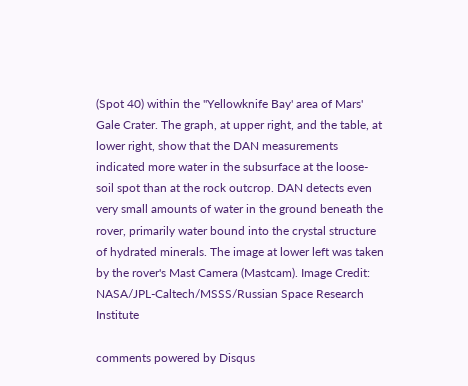(Spot 40) within the "Yellowknife Bay' area of Mars' Gale Crater. The graph, at upper right, and the table, at lower right, show that the DAN measurements indicated more water in the subsurface at the loose-soil spot than at the rock outcrop. DAN detects even very small amounts of water in the ground beneath the rover, primarily water bound into the crystal structure of hydrated minerals. The image at lower left was taken by the rover's Mast Camera (Mastcam). Image Credit: NASA/JPL-Caltech/MSSS/Russian Space Research Institute

comments powered by Disqus